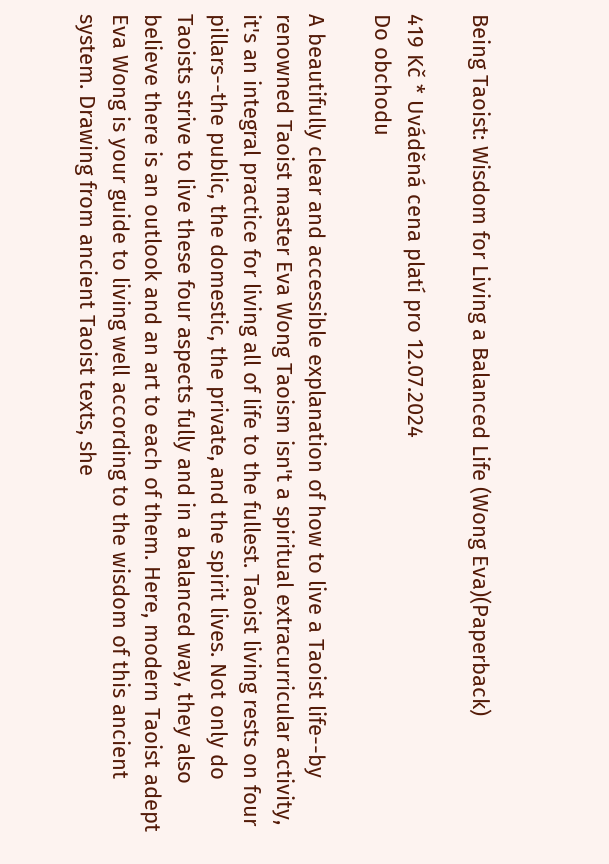Being Taoist: Wisdom for Living a Balanced Life (Wong Eva)(Paperback)

419 Kč * Uváděná cena platí pro 12.07.2024
Do obchodu

A beautifully clear and accessible explanation of how to live a Taoist life--by renowned Taoist master Eva Wong Taoism isn't a spiritual extracurricular activity, it's an integral practice for living all of life to the fullest. Taoist living rests on four pillars--the public, the domestic, the private, and the spirit lives. Not only do Taoists strive to live these four aspects fully and in a balanced way, they also believe there is an outlook and an art to each of them. Here, modern Taoist adept Eva Wong is your guide to living well according to the wisdom of this ancient system. Drawing from ancient Taoist texts, she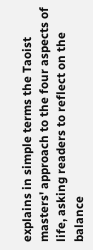explains in simple terms the Taoist masters' approach to the four aspects of life, asking readers to reflect on the balance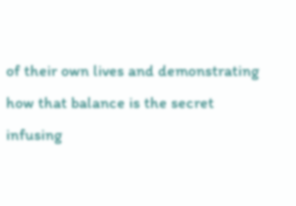of their own lives and demonstrating how that balance is the secret infusing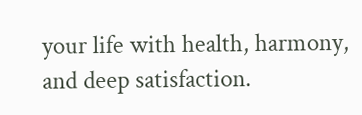your life with health, harmony, and deep satisfaction.